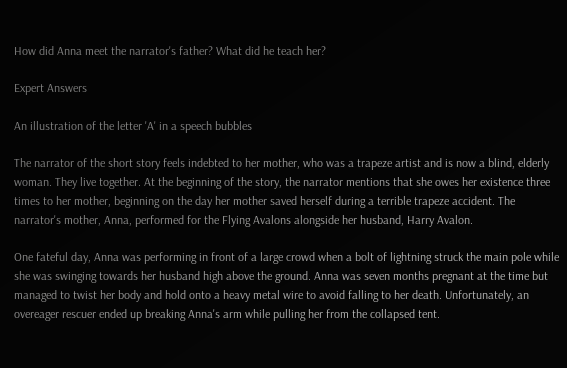How did Anna meet the narrator's father? What did he teach her?

Expert Answers

An illustration of the letter 'A' in a speech bubbles

The narrator of the short story feels indebted to her mother, who was a trapeze artist and is now a blind, elderly woman. They live together. At the beginning of the story, the narrator mentions that she owes her existence three times to her mother, beginning on the day her mother saved herself during a terrible trapeze accident. The narrator's mother, Anna, performed for the Flying Avalons alongside her husband, Harry Avalon.

One fateful day, Anna was performing in front of a large crowd when a bolt of lightning struck the main pole while she was swinging towards her husband high above the ground. Anna was seven months pregnant at the time but managed to twist her body and hold onto a heavy metal wire to avoid falling to her death. Unfortunately, an overeager rescuer ended up breaking Anna's arm while pulling her from the collapsed tent.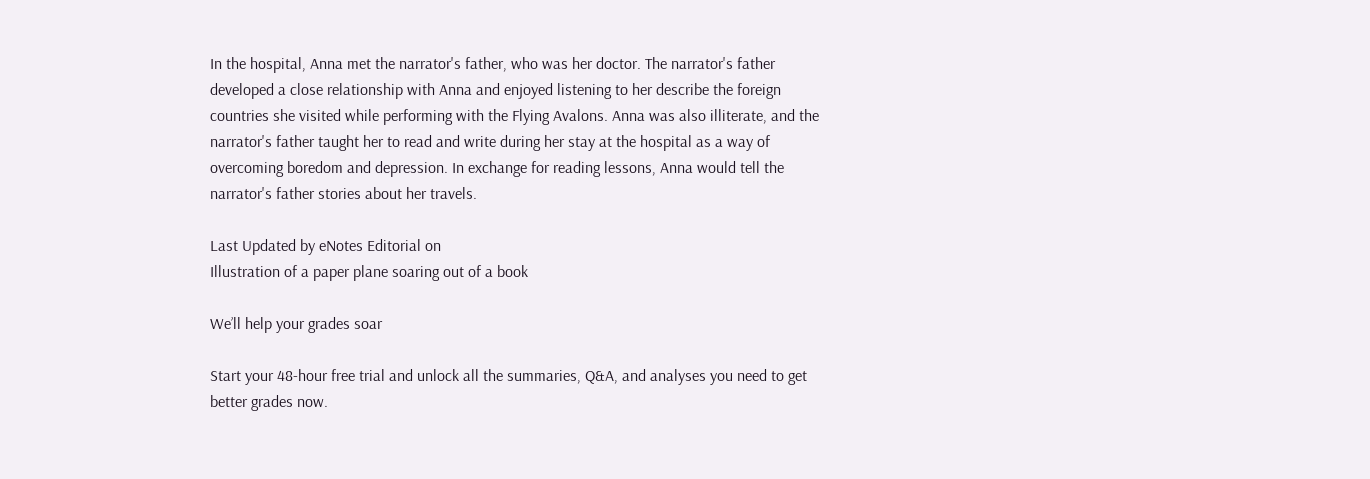In the hospital, Anna met the narrator's father, who was her doctor. The narrator's father developed a close relationship with Anna and enjoyed listening to her describe the foreign countries she visited while performing with the Flying Avalons. Anna was also illiterate, and the narrator's father taught her to read and write during her stay at the hospital as a way of overcoming boredom and depression. In exchange for reading lessons, Anna would tell the narrator's father stories about her travels.

Last Updated by eNotes Editorial on
Illustration of a paper plane soaring out of a book

We’ll help your grades soar

Start your 48-hour free trial and unlock all the summaries, Q&A, and analyses you need to get better grades now.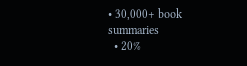• 30,000+ book summaries
  • 20%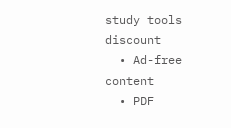study tools discount
  • Ad-free content
  • PDF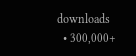downloads
  • 300,000+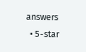answers
  • 5-star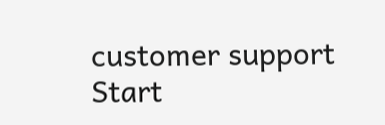customer support
Start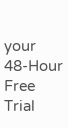your 48-Hour Free Trial